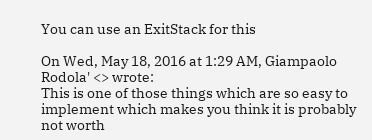You can use an ExitStack for this

On Wed, May 18, 2016 at 1:29 AM, Giampaolo Rodola' <> wrote:
This is one of those things which are so easy to implement which makes you think it is probably not worth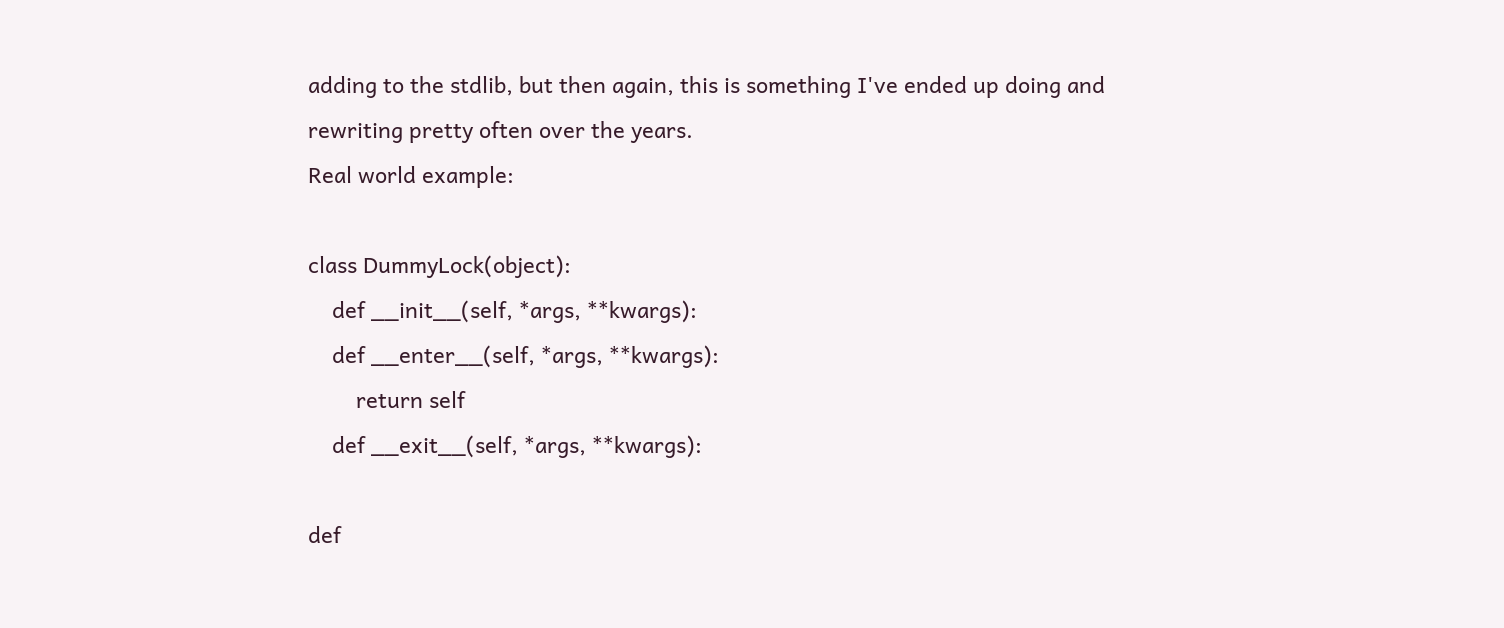adding to the stdlib, but then again, this is something I've ended up doing and rewriting pretty often over the years.
Real world example:

class DummyLock(object):
    def __init__(self, *args, **kwargs):
    def __enter__(self, *args, **kwargs):
        return self
    def __exit__(self, *args, **kwargs):

def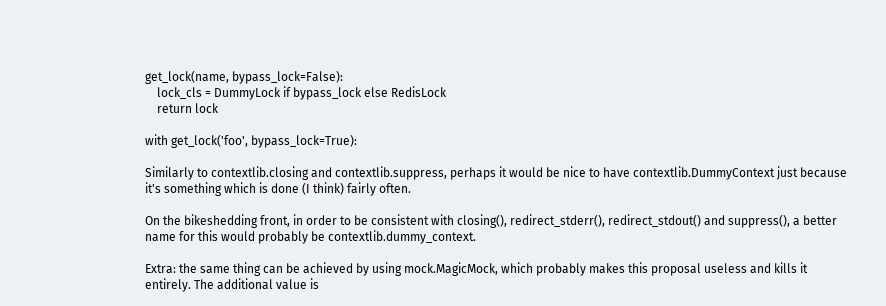get_lock(name, bypass_lock=False):
    lock_cls = DummyLock if bypass_lock else RedisLock
    return lock

with get_lock('foo', bypass_lock=True):

Similarly to contextlib.closing and contextlib.suppress, perhaps it would be nice to have contextlib.DummyContext just because it's something which is done (I think) fairly often.

On the bikeshedding front, in order to be consistent with closing(), redirect_stderr(), redirect_stdout() and suppress(), a better name for this would probably be contextlib.dummy_context.

Extra: the same thing can be achieved by using mock.MagicMock, which probably makes this proposal useless and kills it entirely. The additional value is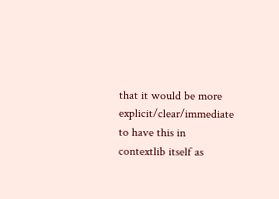that it would be more explicit/clear/immediate to have this in contextlib itself as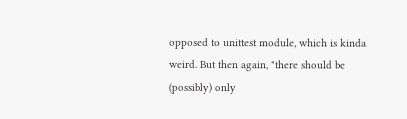opposed to unittest module, which is kinda weird. But then again, "there should be (possibly) only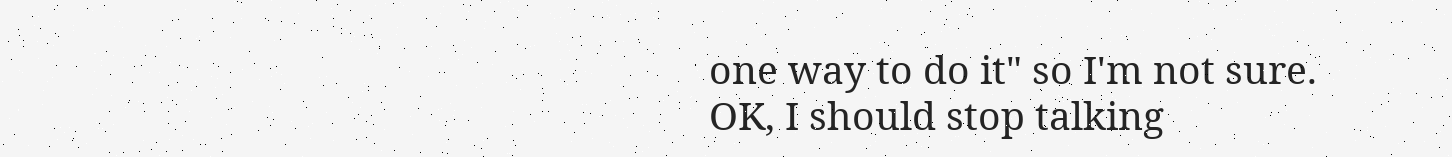one way to do it" so I'm not sure.
OK, I should stop talking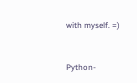with myself. =)


Python-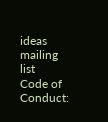ideas mailing list
Code of Conduct: